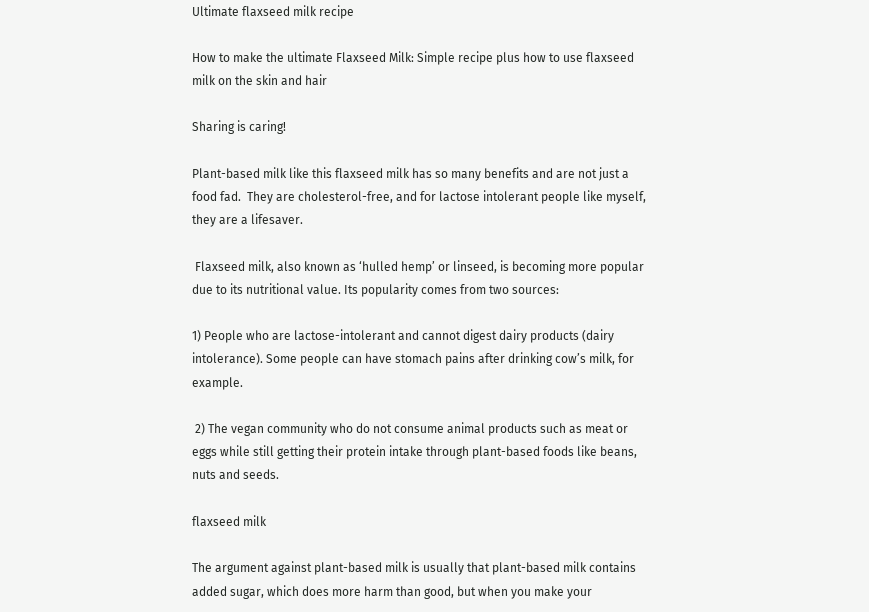Ultimate flaxseed milk recipe

How to make the ultimate Flaxseed Milk: Simple recipe plus how to use flaxseed milk on the skin and hair

Sharing is caring!

Plant-based milk like this flaxseed milk has so many benefits and are not just a food fad.  They are cholesterol-free, and for lactose intolerant people like myself, they are a lifesaver.

 Flaxseed milk, also known as ‘hulled hemp’ or linseed, is becoming more popular due to its nutritional value. Its popularity comes from two sources:

1) People who are lactose-intolerant and cannot digest dairy products (dairy intolerance). Some people can have stomach pains after drinking cow’s milk, for example.

 2) The vegan community who do not consume animal products such as meat or eggs while still getting their protein intake through plant-based foods like beans, nuts and seeds.

flaxseed milk

The argument against plant-based milk is usually that plant-based milk contains added sugar, which does more harm than good, but when you make your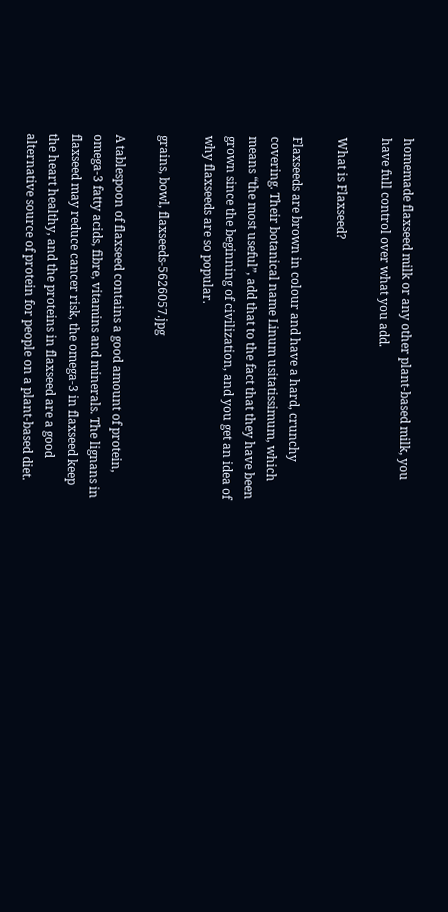homemade flaxseed milk or any other plant-based milk, you have full control over what you add.

What is Flaxseed?

Flaxseeds are brown in colour and have a hard, crunchy covering. Their botanical name Linum usitatissimum, which means “the most useful”, add that to the fact that they have been grown since the beginning of civilization, and you get an idea of why flaxseeds are so popular.

grains, bowl, flaxseeds-5626057.jpg

A tablespoon of flaxseed contains a good amount of protein, omega-3 fatty acids, fibre, vitamins and minerals. The lignans in flaxseed may reduce cancer risk, the omega-3 in flaxseed keep the heart healthy, and the proteins in flaxseed are a good alternative source of protein for people on a plant-based diet.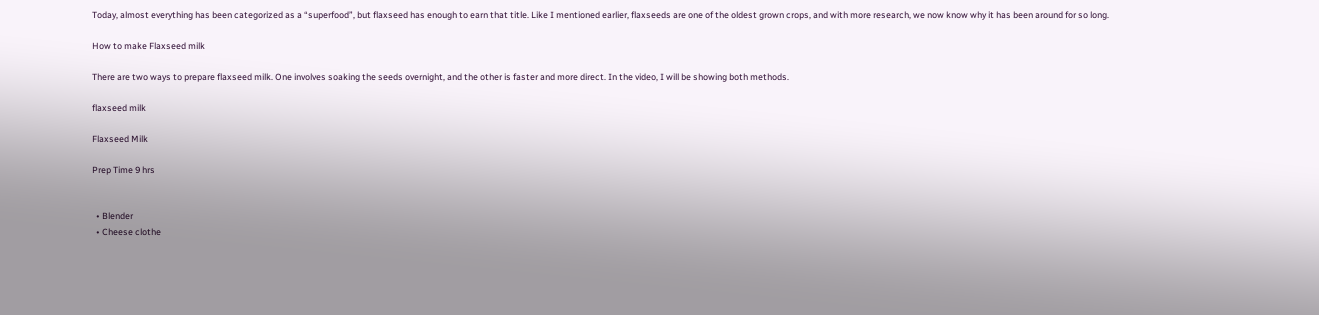Today, almost everything has been categorized as a “superfood”, but flaxseed has enough to earn that title. Like I mentioned earlier, flaxseeds are one of the oldest grown crops, and with more research, we now know why it has been around for so long.

How to make Flaxseed milk

There are two ways to prepare flaxseed milk. One involves soaking the seeds overnight, and the other is faster and more direct. In the video, I will be showing both methods.

flaxseed milk

Flaxseed Milk

Prep Time 9 hrs


  • Blender
  • Cheese clothe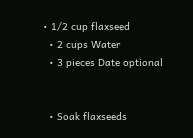• 1/2 cup flaxseed
  • 2 cups Water
  • 3 pieces Date optional


  • Soak flaxseeds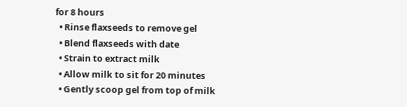for 8 hours
  • Rinse flaxseeds to remove gel
  • Blend flaxseeds with date
  • Strain to extract milk
  • Allow milk to sit for 20 minutes
  • Gently scoop gel from top of milk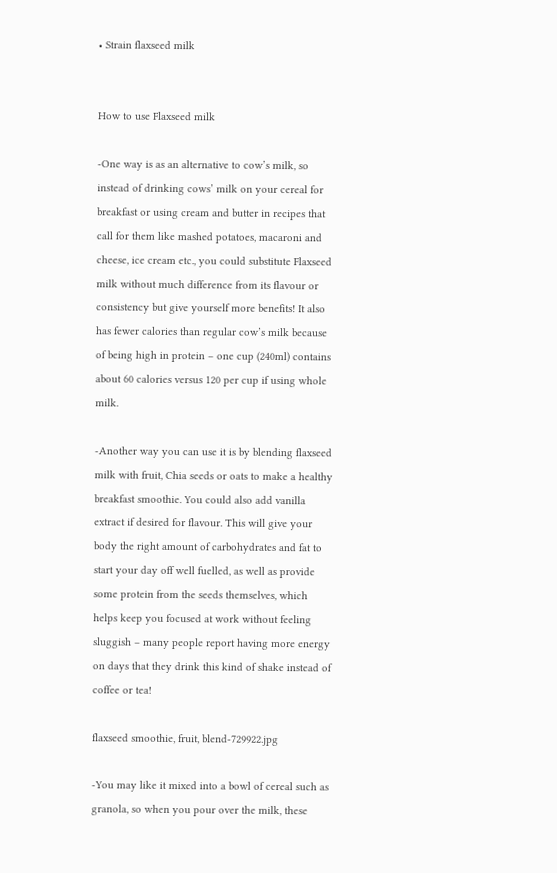• Strain flaxseed milk


How to use Flaxseed milk

-One way is as an alternative to cow’s milk, so instead of drinking cows’ milk on your cereal for breakfast or using cream and butter in recipes that call for them like mashed potatoes, macaroni and cheese, ice cream etc., you could substitute Flaxseed milk without much difference from its flavour or consistency but give yourself more benefits! It also has fewer calories than regular cow’s milk because of being high in protein – one cup (240ml) contains about 60 calories versus 120 per cup if using whole milk.

-Another way you can use it is by blending flaxseed milk with fruit, Chia seeds or oats to make a healthy breakfast smoothie. You could also add vanilla extract if desired for flavour. This will give your body the right amount of carbohydrates and fat to start your day off well fuelled, as well as provide some protein from the seeds themselves, which helps keep you focused at work without feeling sluggish – many people report having more energy on days that they drink this kind of shake instead of coffee or tea!

flaxseed smoothie, fruit, blend-729922.jpg

-You may like it mixed into a bowl of cereal such as granola, so when you pour over the milk, these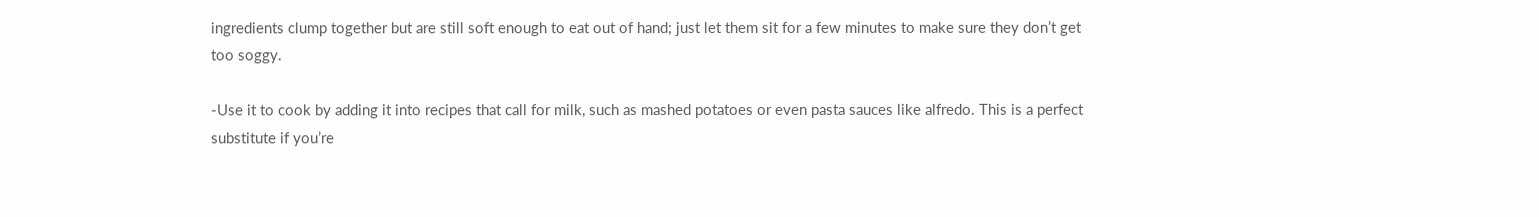ingredients clump together but are still soft enough to eat out of hand; just let them sit for a few minutes to make sure they don’t get too soggy.

-Use it to cook by adding it into recipes that call for milk, such as mashed potatoes or even pasta sauces like alfredo. This is a perfect substitute if you’re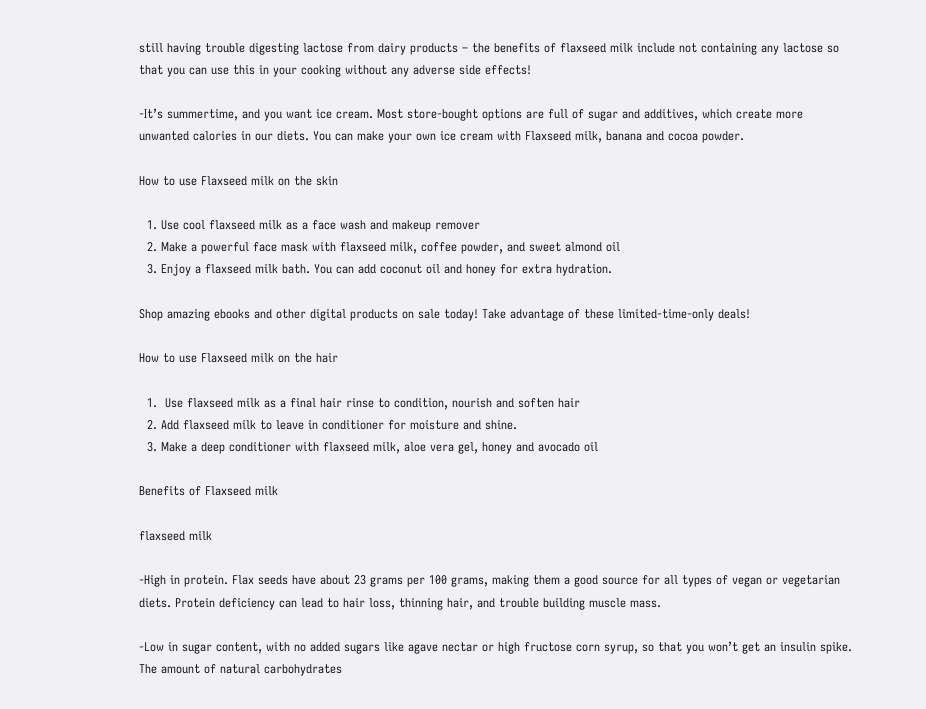still having trouble digesting lactose from dairy products – the benefits of flaxseed milk include not containing any lactose so that you can use this in your cooking without any adverse side effects!

-It’s summertime, and you want ice cream. Most store-bought options are full of sugar and additives, which create more unwanted calories in our diets. You can make your own ice cream with Flaxseed milk, banana and cocoa powder.

How to use Flaxseed milk on the skin

  1. Use cool flaxseed milk as a face wash and makeup remover
  2. Make a powerful face mask with flaxseed milk, coffee powder, and sweet almond oil
  3. Enjoy a flaxseed milk bath. You can add coconut oil and honey for extra hydration.

Shop amazing ebooks and other digital products on sale today! Take advantage of these limited-time-only deals!

How to use Flaxseed milk on the hair

  1.  Use flaxseed milk as a final hair rinse to condition, nourish and soften hair
  2. Add flaxseed milk to leave in conditioner for moisture and shine.
  3. Make a deep conditioner with flaxseed milk, aloe vera gel, honey and avocado oil

Benefits of Flaxseed milk

flaxseed milk

-High in protein. Flax seeds have about 23 grams per 100 grams, making them a good source for all types of vegan or vegetarian diets. Protein deficiency can lead to hair loss, thinning hair, and trouble building muscle mass.

-Low in sugar content, with no added sugars like agave nectar or high fructose corn syrup, so that you won’t get an insulin spike. The amount of natural carbohydrates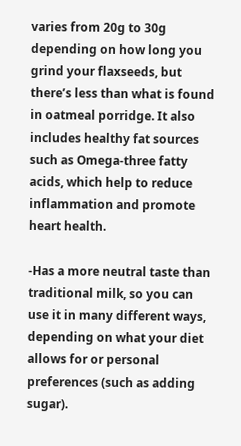varies from 20g to 30g depending on how long you grind your flaxseeds, but there’s less than what is found in oatmeal porridge. It also includes healthy fat sources such as Omega-three fatty acids, which help to reduce inflammation and promote heart health.

-Has a more neutral taste than traditional milk, so you can use it in many different ways, depending on what your diet allows for or personal preferences (such as adding sugar).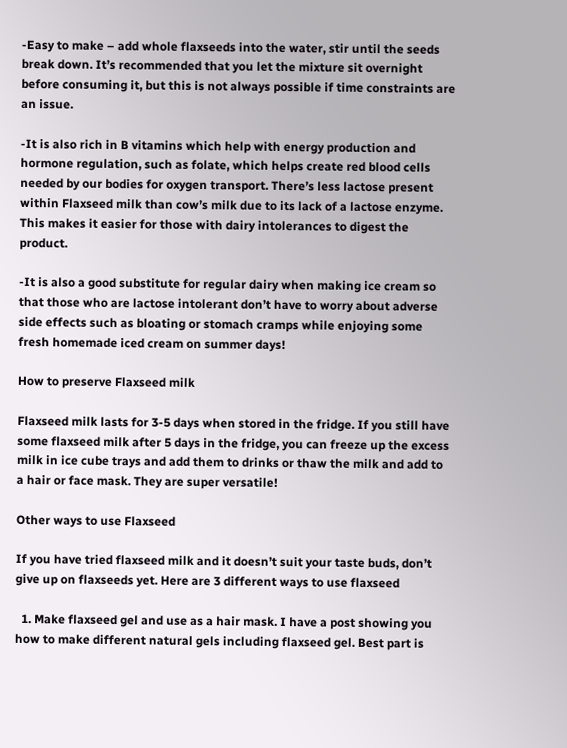-Easy to make – add whole flaxseeds into the water, stir until the seeds break down. It’s recommended that you let the mixture sit overnight before consuming it, but this is not always possible if time constraints are an issue.

-It is also rich in B vitamins which help with energy production and hormone regulation, such as folate, which helps create red blood cells needed by our bodies for oxygen transport. There’s less lactose present within Flaxseed milk than cow’s milk due to its lack of a lactose enzyme. This makes it easier for those with dairy intolerances to digest the product.

-It is also a good substitute for regular dairy when making ice cream so that those who are lactose intolerant don’t have to worry about adverse side effects such as bloating or stomach cramps while enjoying some fresh homemade iced cream on summer days!

How to preserve Flaxseed milk

Flaxseed milk lasts for 3-5 days when stored in the fridge. If you still have some flaxseed milk after 5 days in the fridge, you can freeze up the excess milk in ice cube trays and add them to drinks or thaw the milk and add to a hair or face mask. They are super versatile!

Other ways to use Flaxseed

If you have tried flaxseed milk and it doesn’t suit your taste buds, don’t give up on flaxseeds yet. Here are 3 different ways to use flaxseed

  1. Make flaxseed gel and use as a hair mask. I have a post showing you how to make different natural gels including flaxseed gel. Best part is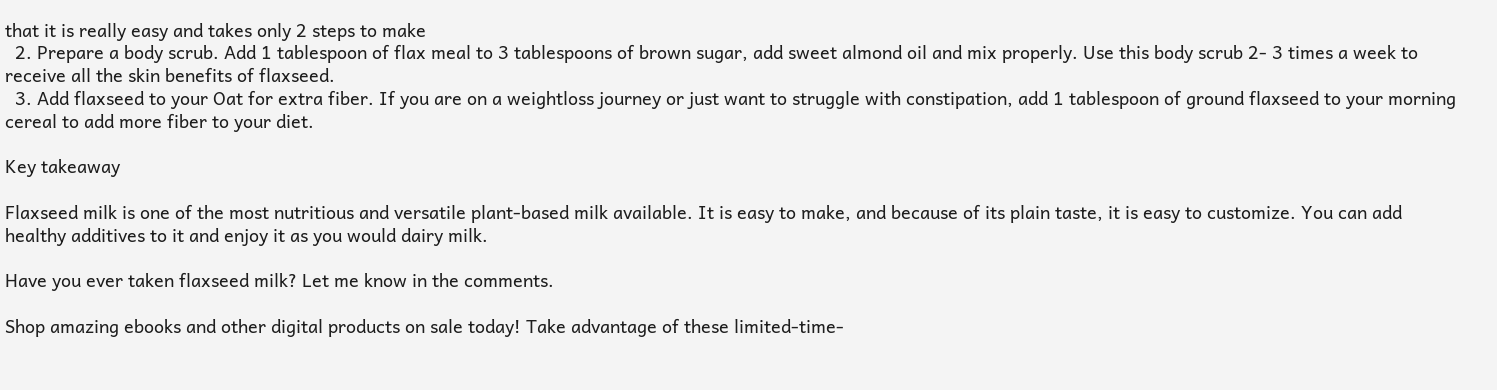that it is really easy and takes only 2 steps to make
  2. Prepare a body scrub. Add 1 tablespoon of flax meal to 3 tablespoons of brown sugar, add sweet almond oil and mix properly. Use this body scrub 2- 3 times a week to receive all the skin benefits of flaxseed.
  3. Add flaxseed to your Oat for extra fiber. If you are on a weightloss journey or just want to struggle with constipation, add 1 tablespoon of ground flaxseed to your morning cereal to add more fiber to your diet.

Key takeaway

Flaxseed milk is one of the most nutritious and versatile plant-based milk available. It is easy to make, and because of its plain taste, it is easy to customize. You can add healthy additives to it and enjoy it as you would dairy milk.

Have you ever taken flaxseed milk? Let me know in the comments.

Shop amazing ebooks and other digital products on sale today! Take advantage of these limited-time-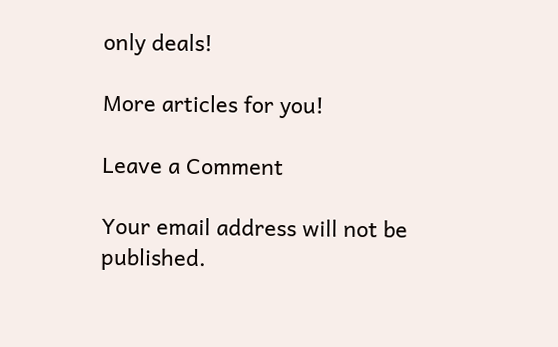only deals!

More articles for you!

Leave a Comment

Your email address will not be published.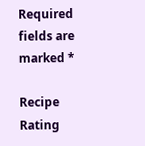Required fields are marked *

Recipe Rating